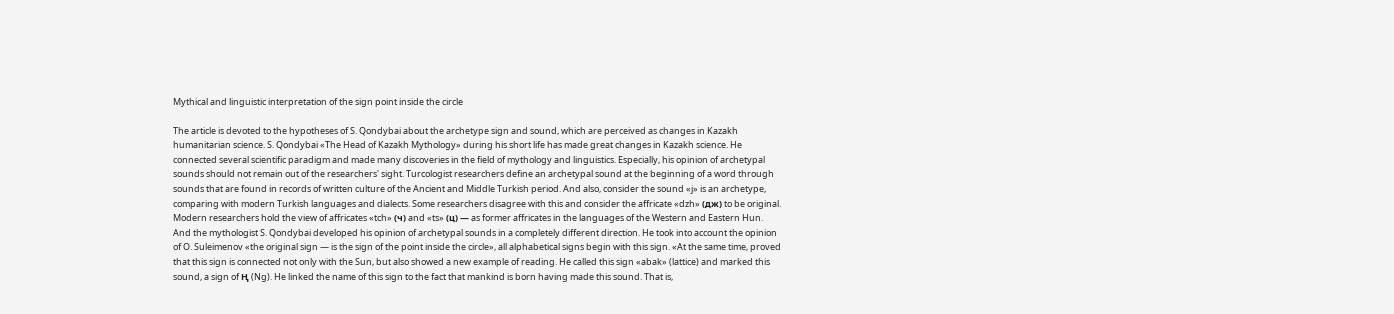Mythical and linguistic interpretation of the sign point inside the circle

The article is devoted to the hypotheses of S. Qondybai about the archetype sign and sound, which are perceived as changes in Kazakh humanitarian science. S. Qondybai «The Head of Kazakh Mythology» during his short life has made great changes in Kazakh science. He connected several scientific paradigm and made many discoveries in the field of mythology and linguistics. Especially, his opinion of archetypal sounds should not remain out of the researchers' sight. Turcologist researchers define an archetypal sound at the beginning of a word through sounds that are found in records of written culture of the Ancient and Middle Turkish period. And also, consider the sound «j» is an archetype, comparing with modern Turkish languages and dialects. Some researchers disagree with this and consider the affricate «dzh» (дж) to be original. Modern researchers hold the view of affricates «tch» (ч) and «ts» (ц) — as former affricates in the languages of the Western and Eastern Hun. And the mythologist S. Qondybai developed his opinion of archetypal sounds in a completely different direction. He took into account the opinion of O. Suleimenov «the original sign — is the sign of the point inside the circle», all alphabetical signs begin with this sign. «At the same time, proved that this sign is connected not only with the Sun, but also showed a new example of reading. He called this sign «abak» (lattice) and marked this sound, a sign of Ң (Ng). He linked the name of this sign to the fact that mankind is born having made this sound. That is,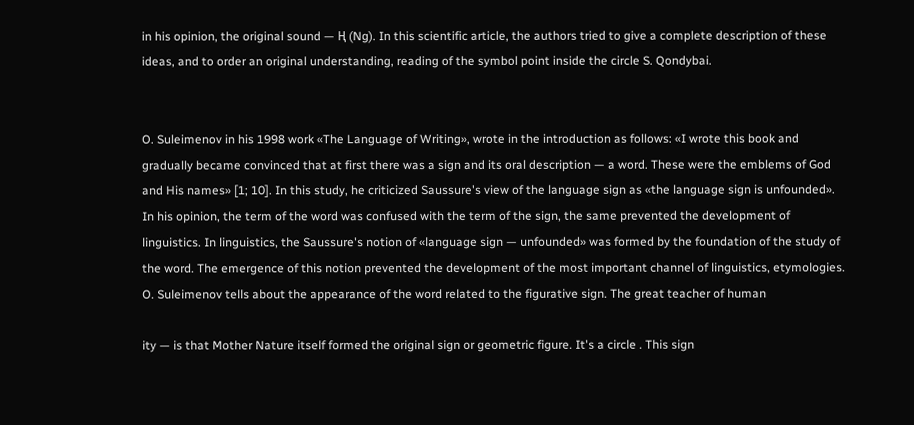in his opinion, the original sound — Ң (Ng). In this scientific article, the authors tried to give a complete description of these ideas, and to order an original understanding, reading of the symbol point inside the circle S. Qondybai.


O. Suleimenov in his 1998 work «The Language of Writing», wrote in the introduction as follows: «I wrote this book and gradually became convinced that at first there was a sign and its oral description — a word. These were the emblems of God and His names» [1; 10]. In this study, he criticized Saussure's view of the language sign as «the language sign is unfounded». In his opinion, the term of the word was confused with the term of the sign, the same prevented the development of linguistics. In linguistics, the Saussure's notion of «language sign — unfounded» was formed by the foundation of the study of the word. The emergence of this notion prevented the development of the most important channel of linguistics, etymologies. O. Suleimenov tells about the appearance of the word related to the figurative sign. The great teacher of human

ity — is that Mother Nature itself formed the original sign or geometric figure. It's a circle . This sign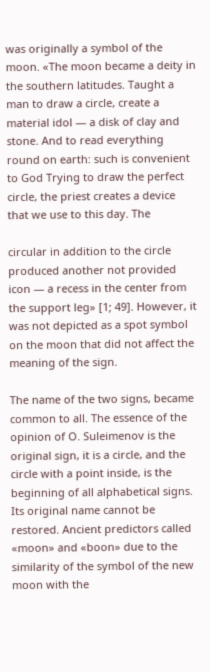was originally a symbol of the moon. «The moon became a deity in the southern latitudes. Taught a man to draw a circle, create a material idol — a disk of clay and stone. And to read everything round on earth: such is convenient to God Trying to draw the perfect circle, the priest creates a device that we use to this day. The

circular in addition to the circle produced another not provided icon — a recess in the center from the support leg» [1; 49]. However, it was not depicted as a spot symbol on the moon that did not affect the meaning of the sign.

The name of the two signs, became common to all. The essence of the opinion of O. Suleimenov is the original sign, it is a circle, and the circle with a point inside, is the beginning of all alphabetical signs. Its original name cannot be restored. Ancient predictors called «moon» and «boon» due to the similarity of the symbol of the new moon with the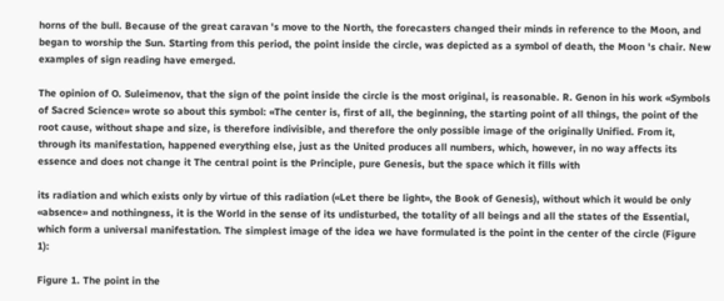horns of the bull. Because of the great caravan 's move to the North, the forecasters changed their minds in reference to the Moon, and began to worship the Sun. Starting from this period, the point inside the circle, was depicted as a symbol of death, the Moon 's chair. New examples of sign reading have emerged.

The opinion of O. Suleimenov, that the sign of the point inside the circle is the most original, is reasonable. R. Genon in his work «Symbols of Sacred Science» wrote so about this symbol: «The center is, first of all, the beginning, the starting point of all things, the point of the root cause, without shape and size, is therefore indivisible, and therefore the only possible image of the originally Unified. From it, through its manifestation, happened everything else, just as the United produces all numbers, which, however, in no way affects its essence and does not change it The central point is the Principle, pure Genesis, but the space which it fills with

its radiation and which exists only by virtue of this radiation («Let there be light», the Book of Genesis), without which it would be only «absence» and nothingness, it is the World in the sense of its undisturbed, the totality of all beings and all the states of the Essential, which form a universal manifestation. The simplest image of the idea we have formulated is the point in the center of the circle (Figure 1):

Figure 1. The point in the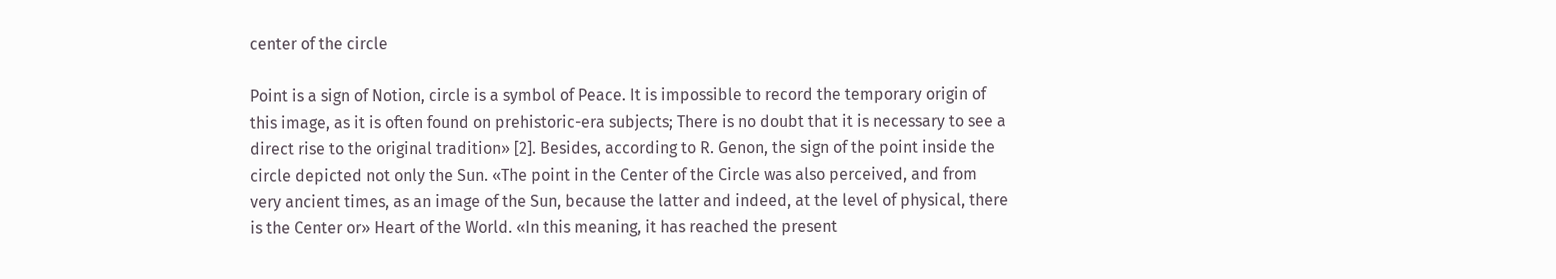center of the circle

Point is a sign of Notion, circle is a symbol of Peace. It is impossible to record the temporary origin of this image, as it is often found on prehistoric-era subjects; There is no doubt that it is necessary to see a direct rise to the original tradition» [2]. Besides, according to R. Genon, the sign of the point inside the circle depicted not only the Sun. «The point in the Center of the Circle was also perceived, and from very ancient times, as an image of the Sun, because the latter and indeed, at the level of physical, there is the Center or» Heart of the World. «In this meaning, it has reached the present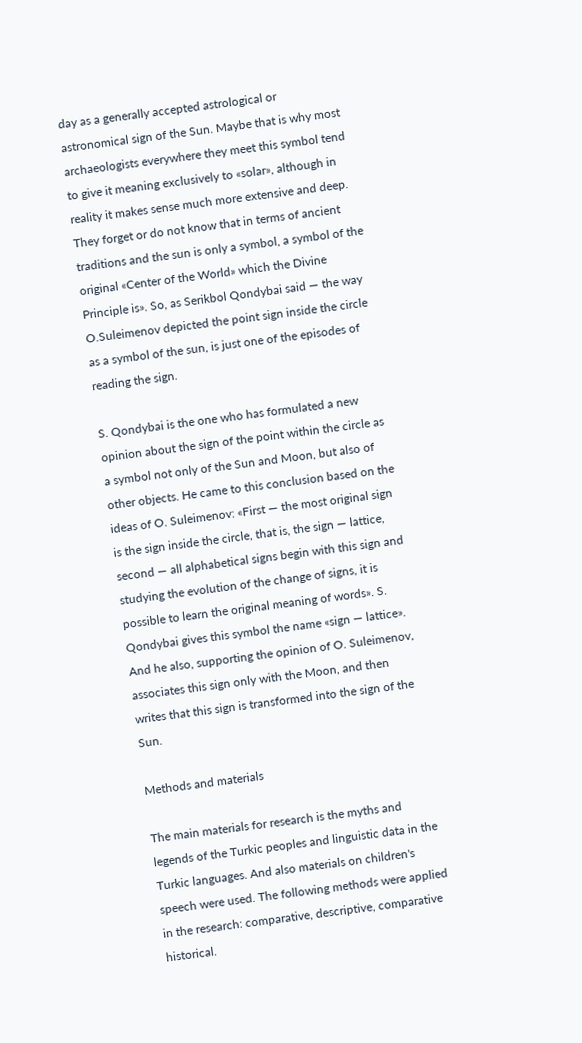day as a generally accepted astrological or astronomical sign of the Sun. Maybe that is why most archaeologists everywhere they meet this symbol tend to give it meaning exclusively to «solar», although in reality it makes sense much more extensive and deep. They forget or do not know that in terms of ancient traditions and the sun is only a symbol, a symbol of the original «Center of the World» which the Divine Principle is». So, as Serikbol Qondybai said — the way O.Suleimenov depicted the point sign inside the circle as a symbol of the sun, is just one of the episodes of reading the sign.

S. Qondybai is the one who has formulated a new opinion about the sign of the point within the circle as a symbol not only of the Sun and Moon, but also of other objects. He came to this conclusion based on the ideas of O. Suleimenov: «First — the most original sign is the sign inside the circle, that is, the sign — lattice, second — all alphabetical signs begin with this sign and studying the evolution of the change of signs, it is possible to learn the original meaning of words». S. Qondybai gives this symbol the name «sign — lattice». And he also, supporting the opinion of O. Suleimenov, associates this sign only with the Moon, and then writes that this sign is transformed into the sign of the Sun.

Methods and materials

The main materials for research is the myths and legends of the Turkic peoples and linguistic data in the Turkic languages. And also materials on children's speech were used. The following methods were applied in the research: comparative, descriptive, comparative historical.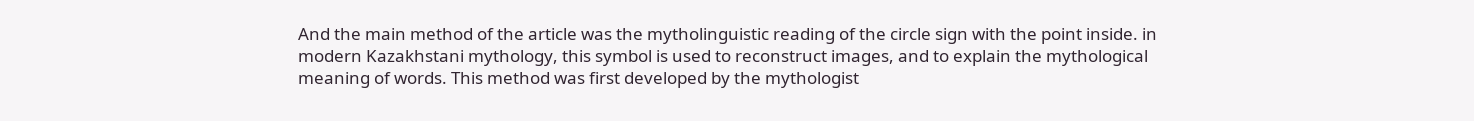And the main method of the article was the mytholinguistic reading of the circle sign with the point inside. in modern Kazakhstani mythology, this symbol is used to reconstruct images, and to explain the mythological meaning of words. This method was first developed by the mythologist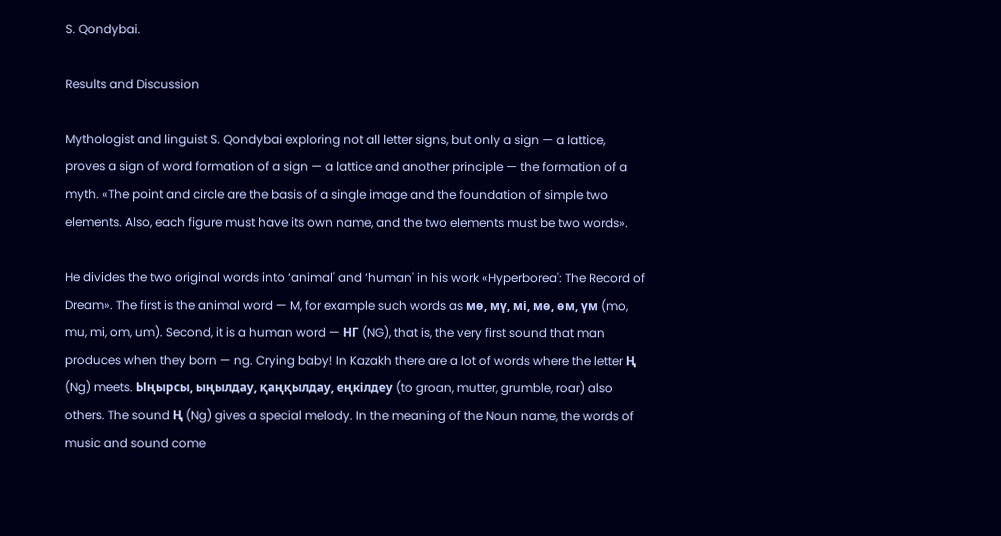S. Qondybai.

Results and Discussion

Mythologist and linguist S. Qondybai exploring not all letter signs, but only a sign — a lattice, proves a sign of word formation of a sign — a lattice and another principle — the formation of a myth. «The point and circle are the basis of a single image and the foundation of simple two elements. Also, each figure must have its own name, and the two elements must be two words».

He divides the two original words into ‘animal' and ‘human' in his work «Hyperborea': The Record of Dream». The first is the animal word — M, for example such words as мө, мү, мі, мө, өм, үм (mo, mu, mi, om, um). Second, it is a human word — НГ (NG), that is, the very first sound that man produces when they born — ng. Crying baby! In Kazakh there are a lot of words where the letter Ң (Ng) meets. Ыңырсы, ыңылдау, қаңқылдау, еңкілдеу (to groan, mutter, grumble, roar) also others. The sound Ң (Ng) gives a special melody. In the meaning of the Noun name, the words of music and sound come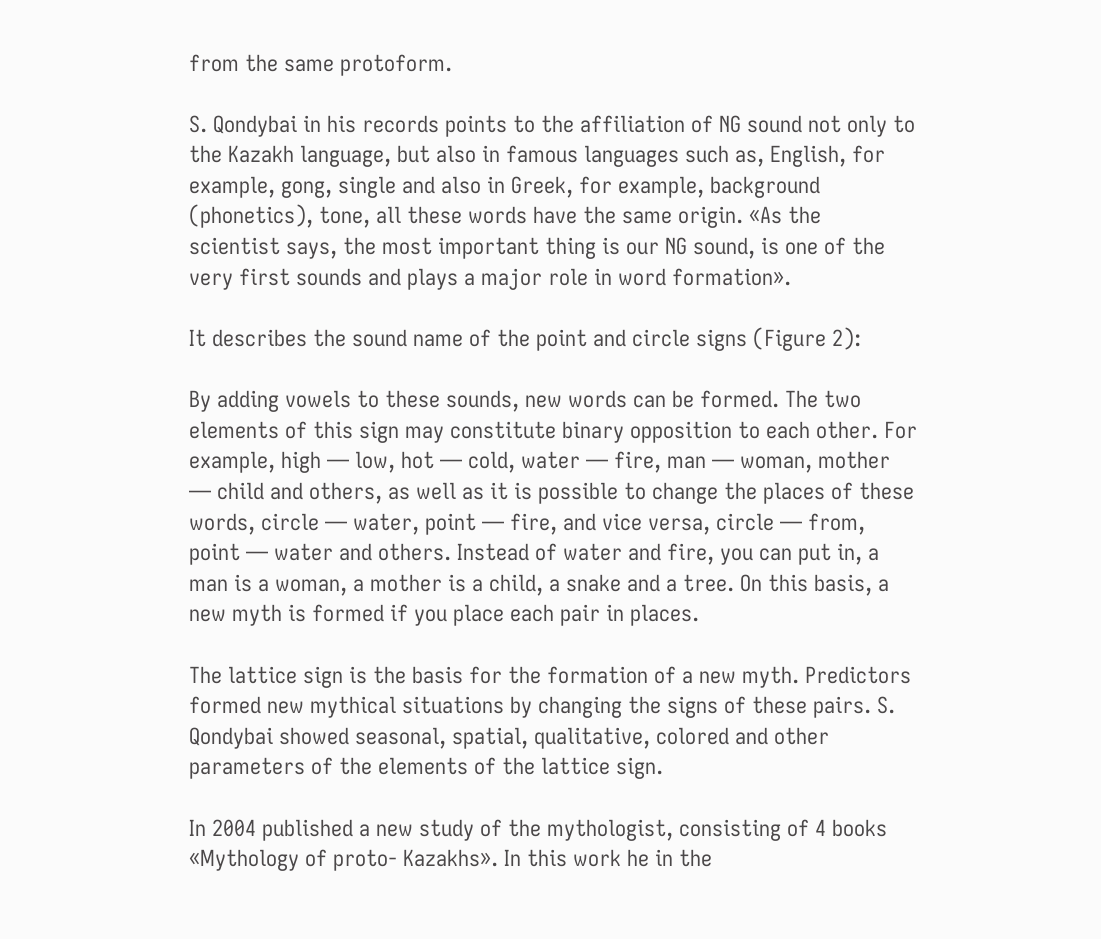from the same protoform.

S. Qondybai in his records points to the affiliation of NG sound not only to the Kazakh language, but also in famous languages such as, English, for example, gong, single and also in Greek, for example, background (phonetics), tone, all these words have the same origin. «As the scientist says, the most important thing is our NG sound, is one of the very first sounds and plays a major role in word formation».

It describes the sound name of the point and circle signs (Figure 2):

By adding vowels to these sounds, new words can be formed. The two elements of this sign may constitute binary opposition to each other. For example, high — low, hot — cold, water — fire, man — woman, mother — child and others, as well as it is possible to change the places of these words, circle — water, point — fire, and vice versa, circle — from, point — water and others. Instead of water and fire, you can put in, a man is a woman, a mother is a child, a snake and a tree. On this basis, a new myth is formed if you place each pair in places.

The lattice sign is the basis for the formation of a new myth. Predictors formed new mythical situations by changing the signs of these pairs. S. Qondybai showed seasonal, spatial, qualitative, colored and other parameters of the elements of the lattice sign.

In 2004 published a new study of the mythologist, consisting of 4 books «Mythology of proto- Kazakhs». In this work he in the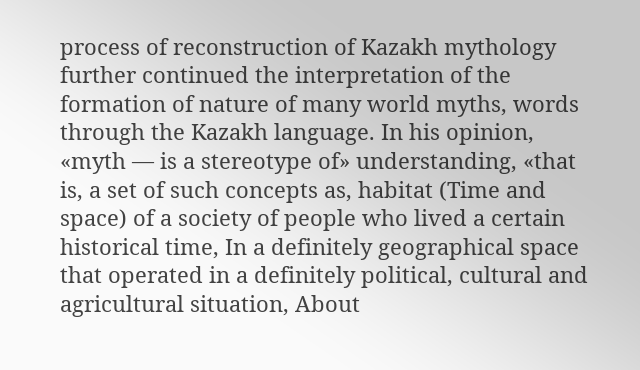process of reconstruction of Kazakh mythology further continued the interpretation of the formation of nature of many world myths, words through the Kazakh language. In his opinion, «myth — is a stereotype of» understanding, «that is, a set of such concepts as, habitat (Time and space) of a society of people who lived a certain historical time, In a definitely geographical space that operated in a definitely political, cultural and agricultural situation, About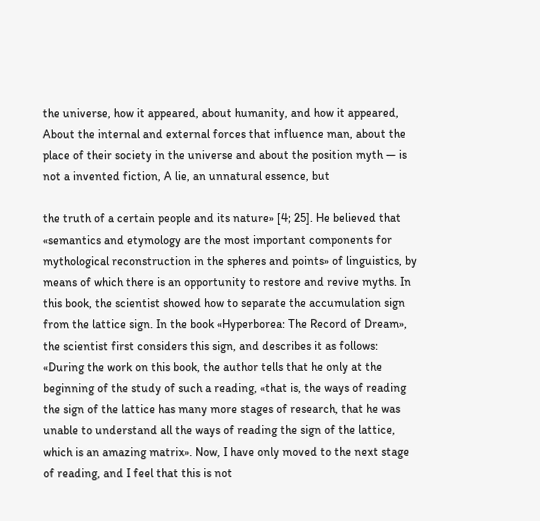the universe, how it appeared, about humanity, and how it appeared, About the internal and external forces that influence man, about the place of their society in the universe and about the position myth — is not a invented fiction, A lie, an unnatural essence, but

the truth of a certain people and its nature» [4; 25]. He believed that «semantics and etymology are the most important components for mythological reconstruction in the spheres and points» of linguistics, by means of which there is an opportunity to restore and revive myths. In this book, the scientist showed how to separate the accumulation sign from the lattice sign. In the book «Hyperborea: The Record of Dream», the scientist first considers this sign, and describes it as follows: «During the work on this book, the author tells that he only at the beginning of the study of such a reading, «that is, the ways of reading the sign of the lattice has many more stages of research, that he was unable to understand all the ways of reading the sign of the lattice, which is an amazing matrix». Now, I have only moved to the next stage of reading, and I feel that this is not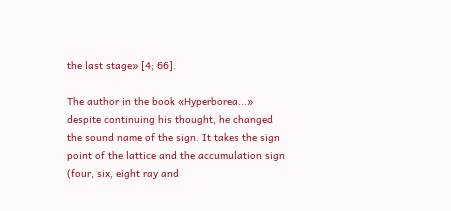the last stage» [4; 66].

The author in the book «Hyperborea...» despite continuing his thought, he changed the sound name of the sign. It takes the sign point of the lattice and the accumulation sign (four, six, eight ray and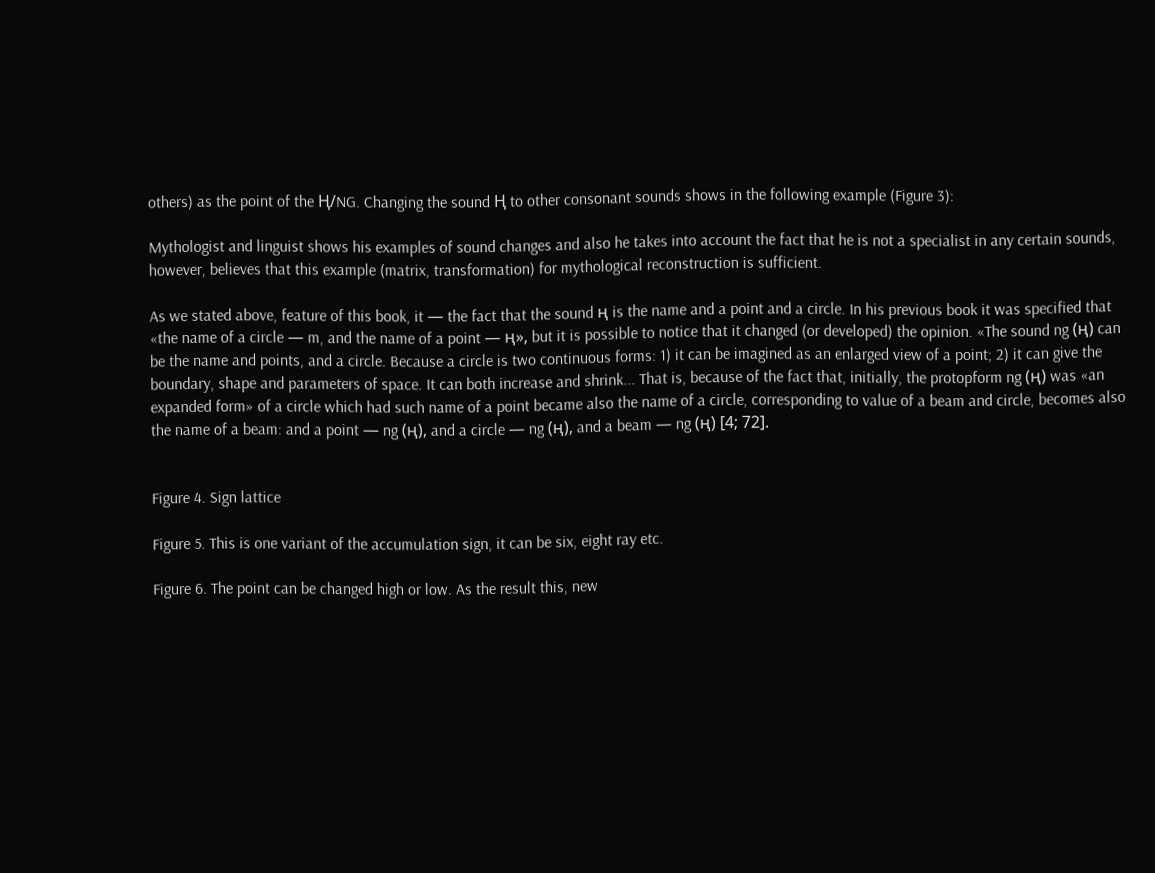others) as the point of the Ң/NG. Changing the sound Ң to other consonant sounds shows in the following example (Figure 3):

Mythologist and linguist shows his examples of sound changes and also he takes into account the fact that he is not a specialist in any certain sounds, however, believes that this example (matrix, transformation) for mythological reconstruction is sufficient.

As we stated above, feature of this book, it — the fact that the sound ң is the name and a point and a circle. In his previous book it was specified that «the name of a circle — m, and the name of a point — ң», but it is possible to notice that it changed (or developed) the opinion. «The sound ng (ң) can be the name and points, and a circle. Because a circle is two continuous forms: 1) it can be imagined as an enlarged view of a point; 2) it can give the boundary, shape and parameters of space. It can both increase and shrink... That is, because of the fact that, initially, the protopform ng (ң) was «an expanded form» of a circle which had such name of a point became also the name of a circle, corresponding to value of a beam and circle, becomes also the name of a beam: and a point — ng (ң), and a circle — ng (ң), and a beam — ng (ң) [4; 72].


Figure 4. Sign lattice

Figure 5. This is one variant of the accumulation sign, it can be six, eight ray etc.

Figure 6. The point can be changed high or low. As the result this, new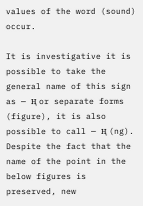values of the word (sound) occur.

It is investigative it is possible to take the general name of this sign as — ң or separate forms (figure), it is also possible to call — ң (ng). Despite the fact that the name of the point in the below figures is preserved, new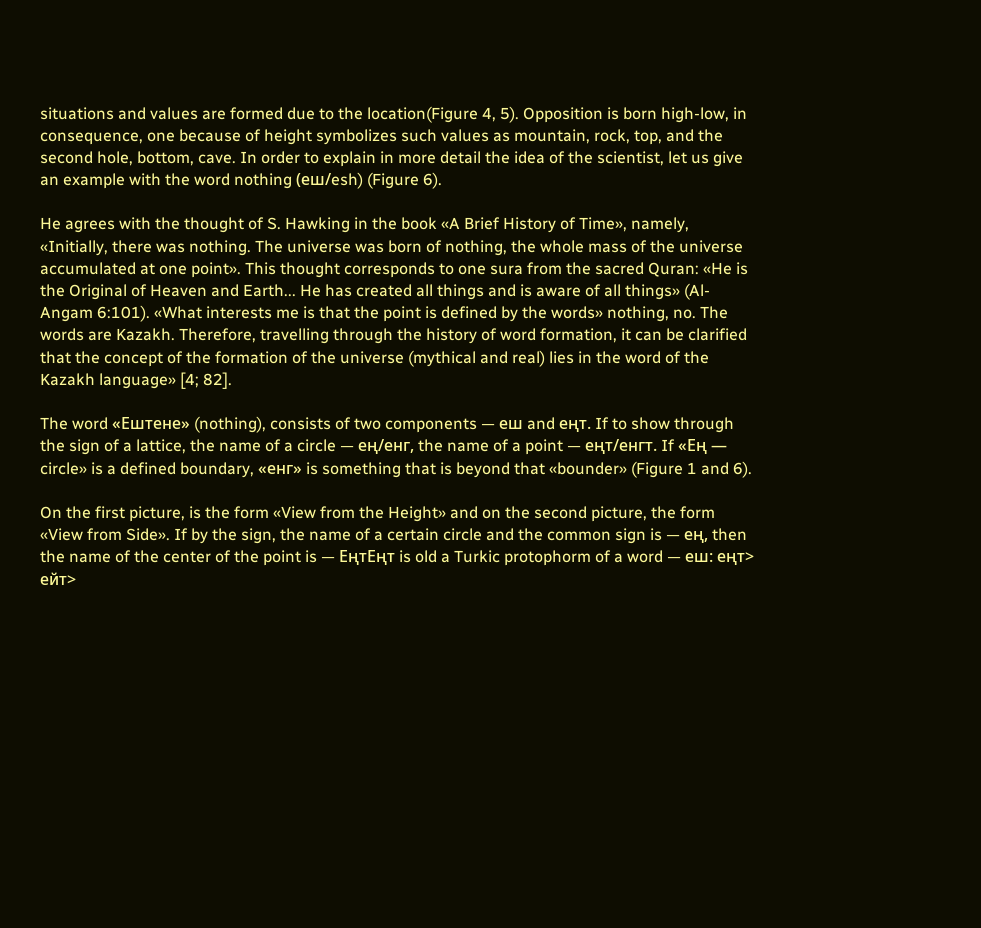situations and values are formed due to the location(Figure 4, 5). Opposition is born high-low, in consequence, one because of height symbolizes such values as mountain, rock, top, and the second hole, bottom, cave. In order to explain in more detail the idea of the scientist, let us give an example with the word nothing (еш/esh) (Figure 6).

He agrees with the thought of S. Hawking in the book «A Brief History of Time», namely, «Initially, there was nothing. The universe was born of nothing, the whole mass of the universe accumulated at one point». This thought corresponds to one sura from the sacred Quran: «He is the Original of Heaven and Earth... He has created all things and is aware of all things» (Al-Angam 6:101). «What interests me is that the point is defined by the words» nothing, no. The words are Kazakh. Therefore, travelling through the history of word formation, it can be clarified that the concept of the formation of the universe (mythical and real) lies in the word of the Kazakh language» [4; 82].

The word «Ештене» (nothing), consists of two components — еш and еңт. If to show through the sign of a lattice, the name of a circle — ең/енг, the name of a point — еңт/енгт. If «Ең — circle» is a defined boundary, «енг» is something that is beyond that «bounder» (Figure 1 and 6).

On the first picture, is the form «View from the Height» and on the second picture, the form «View from Side». If by the sign, the name of a certain circle and the common sign is — ең, then the name of the center of the point is — ЕңтЕңт is old a Turkic protophorm of a word — еш: еңт> ейт>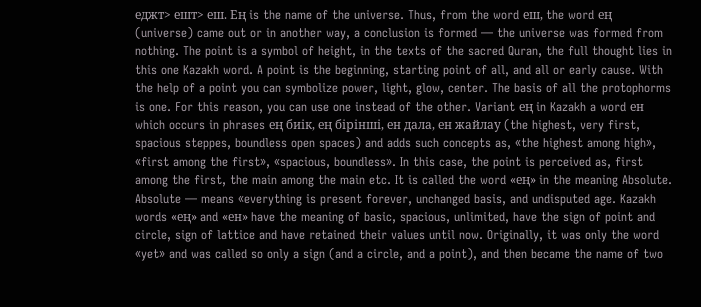еджт> ешт> еш. Ең is the name of the universe. Thus, from the word еш, the word ең (universe) came out or in another way, a conclusion is formed — the universe was formed from nothing. The point is a symbol of height, in the texts of the sacred Quran, the full thought lies in this one Kazakh word. A point is the beginning, starting point of all, and all or early cause. With the help of a point you can symbolize power, light, glow, center. The basis of all the protophorms is one. For this reason, you can use one instead of the other. Variant ең in Kazakh a word ен which occurs in phrases ең биік, ең бірінші, ен дала, ен жайлау (the highest, very first, spacious steppes, boundless open spaces) and adds such concepts as, «the highest among high», «first among the first», «spacious, boundless». In this case, the point is perceived as, first among the first, the main among the main etc. It is called the word «ең» in the meaning Absolute. Absolute — means «everything is present forever, unchanged basis, and undisputed age. Kazakh words «ең» and «ен» have the meaning of basic, spacious, unlimited, have the sign of point and circle, sign of lattice and have retained their values until now. Originally, it was only the word «yet» and was called so only a sign (and a circle, and a point), and then became the name of two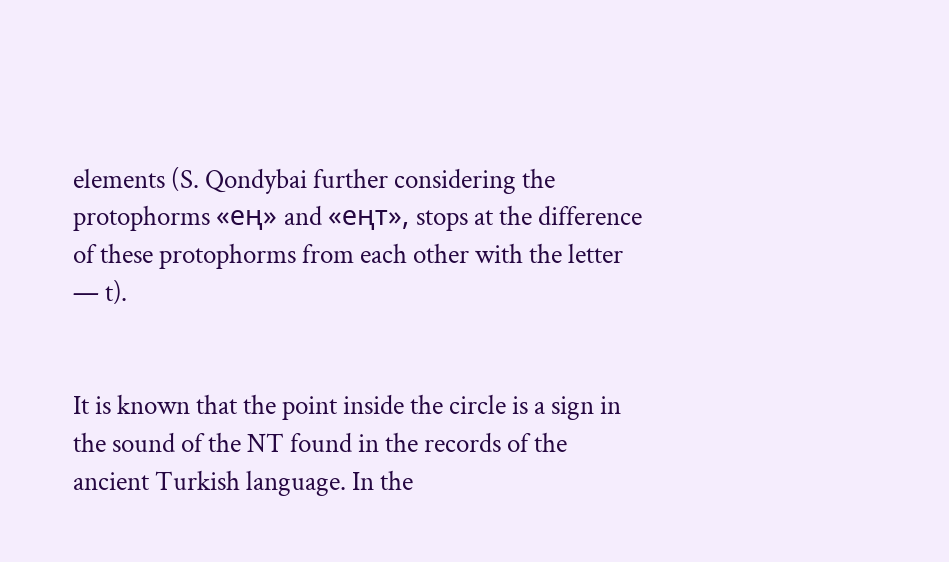elements (S. Qondybai further considering the protophorms «ең» and «еңт», stops at the difference of these protophorms from each other with the letter — t).


It is known that the point inside the circle is a sign in the sound of the NT found in the records of the ancient Turkish language. In the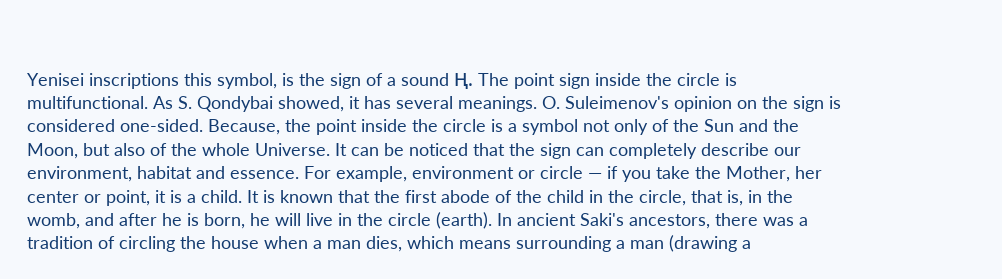Yenisei inscriptions this symbol, is the sign of a sound Ң. The point sign inside the circle is multifunctional. As S. Qondybai showed, it has several meanings. O. Suleimenov's opinion on the sign is considered one-sided. Because, the point inside the circle is a symbol not only of the Sun and the Moon, but also of the whole Universe. It can be noticed that the sign can completely describe our environment, habitat and essence. For example, environment or circle — if you take the Mother, her center or point, it is a child. It is known that the first abode of the child in the circle, that is, in the womb, and after he is born, he will live in the circle (earth). In ancient Saki's ancestors, there was a tradition of circling the house when a man dies, which means surrounding a man (drawing a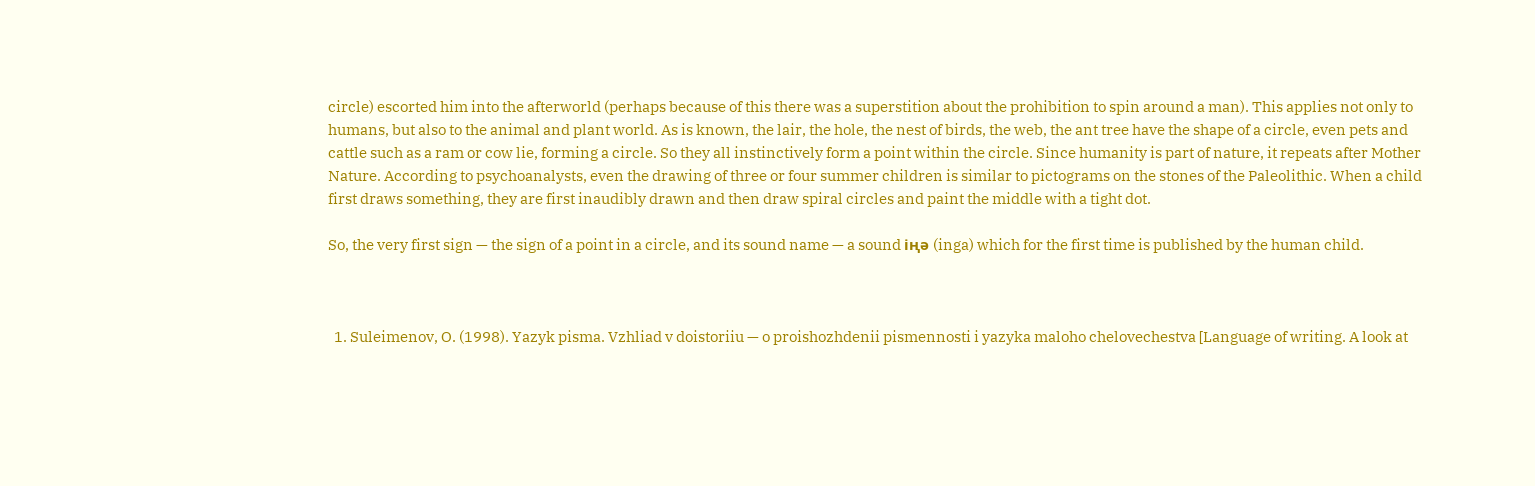circle) escorted him into the afterworld (perhaps because of this there was a superstition about the prohibition to spin around a man). This applies not only to humans, but also to the animal and plant world. As is known, the lair, the hole, the nest of birds, the web, the ant tree have the shape of a circle, even pets and cattle such as a ram or cow lie, forming a circle. So they all instinctively form a point within the circle. Since humanity is part of nature, it repeats after Mother Nature. According to psychoanalysts, even the drawing of three or four summer children is similar to pictograms on the stones of the Paleolithic. When a child first draws something, they are first inaudibly drawn and then draw spiral circles and paint the middle with a tight dot.

So, the very first sign — the sign of a point in a circle, and its sound name — a sound іңә (inga) which for the first time is published by the human child.



  1. Suleimenov, O. (1998). Yazyk pisma. Vzhliad v doistoriiu — o proishozhdenii pismennosti i yazyka maloho chelovechestva [Language of writing. A look at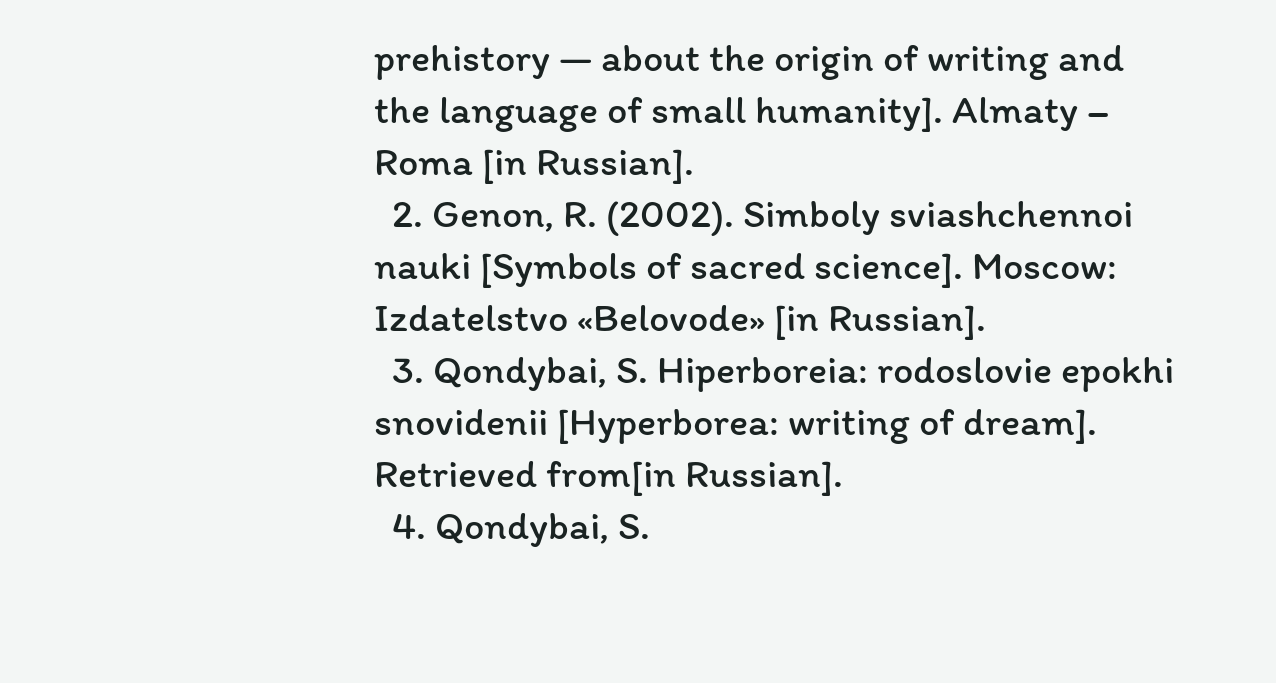prehistory — about the origin of writing and the language of small humanity]. Almaty – Roma [in Russian].
  2. Genon, R. (2002). Simboly sviashchennoi nauki [Symbols of sacred science]. Moscow: Izdatelstvo «Belovode» [in Russian].
  3. Qondybai, S. Hiperboreia: rodoslovie epokhi snovidenii [Hyperborea: writing of dream]. Retrieved from[in Russian].
  4. Qondybai, S.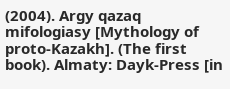(2004). Argy qazaq mifologiasy [Mythology of proto-Kazakh]. (The first book). Almaty: Dayk-Press [in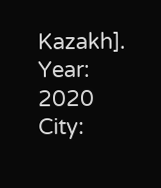Kazakh].
Year: 2020
City: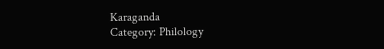Karaganda
Category: Philology